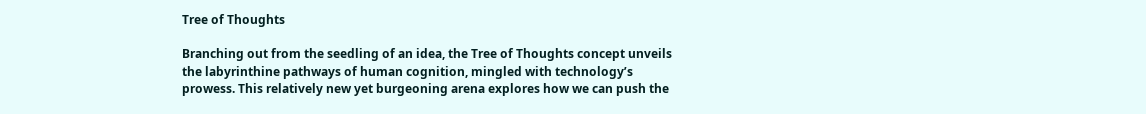Tree of Thoughts

Branching out from the seedling of an idea, the Tree of Thoughts concept unveils the labyrinthine pathways of human cognition, mingled with technology’s prowess. This relatively new yet burgeoning arena explores how we can push the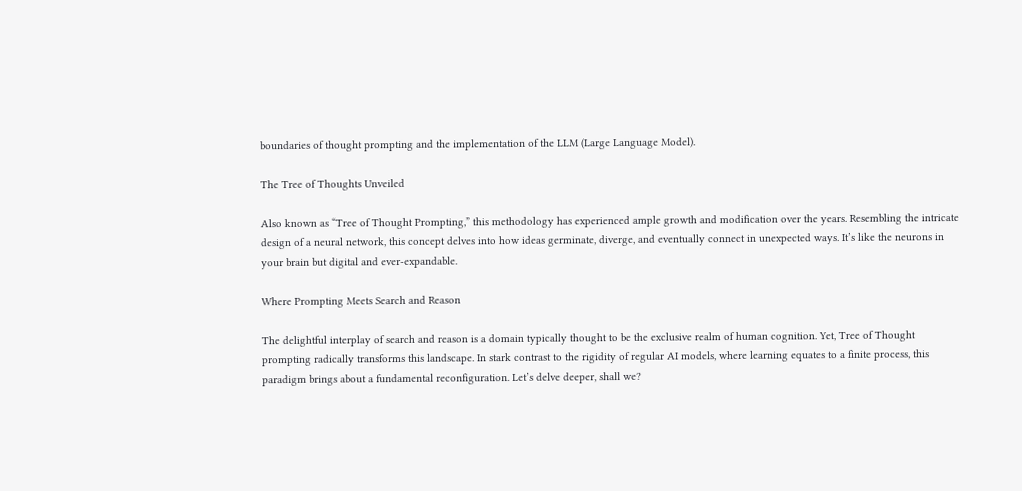boundaries of thought prompting and the implementation of the LLM (Large Language Model).

The Tree of Thoughts Unveiled

Also known as “Tree of Thought Prompting,” this methodology has experienced ample growth and modification over the years. Resembling the intricate design of a neural network, this concept delves into how ideas germinate, diverge, and eventually connect in unexpected ways. It’s like the neurons in your brain but digital and ever-expandable.

Where Prompting Meets Search and Reason

The delightful interplay of search and reason is a domain typically thought to be the exclusive realm of human cognition. Yet, Tree of Thought prompting radically transforms this landscape. In stark contrast to the rigidity of regular AI models, where learning equates to a finite process, this paradigm brings about a fundamental reconfiguration. Let’s delve deeper, shall we?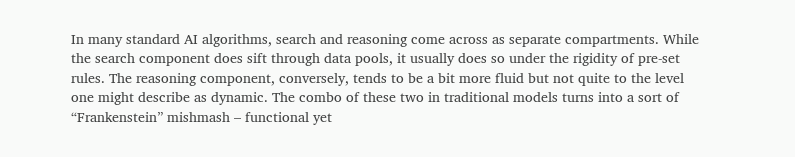In many standard AI algorithms, search and reasoning come across as separate compartments. While the search component does sift through data pools, it usually does so under the rigidity of pre-set rules. The reasoning component, conversely, tends to be a bit more fluid but not quite to the level one might describe as dynamic. The combo of these two in traditional models turns into a sort of “Frankenstein” mishmash – functional yet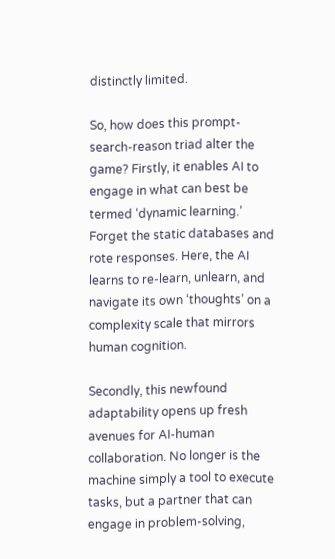distinctly limited.

So, how does this prompt-search-reason triad alter the game? Firstly, it enables AI to engage in what can best be termed ‘dynamic learning.’ Forget the static databases and rote responses. Here, the AI learns to re-learn, unlearn, and navigate its own ‘thoughts’ on a complexity scale that mirrors human cognition.

Secondly, this newfound adaptability opens up fresh avenues for AI-human collaboration. No longer is the machine simply a tool to execute tasks, but a partner that can engage in problem-solving,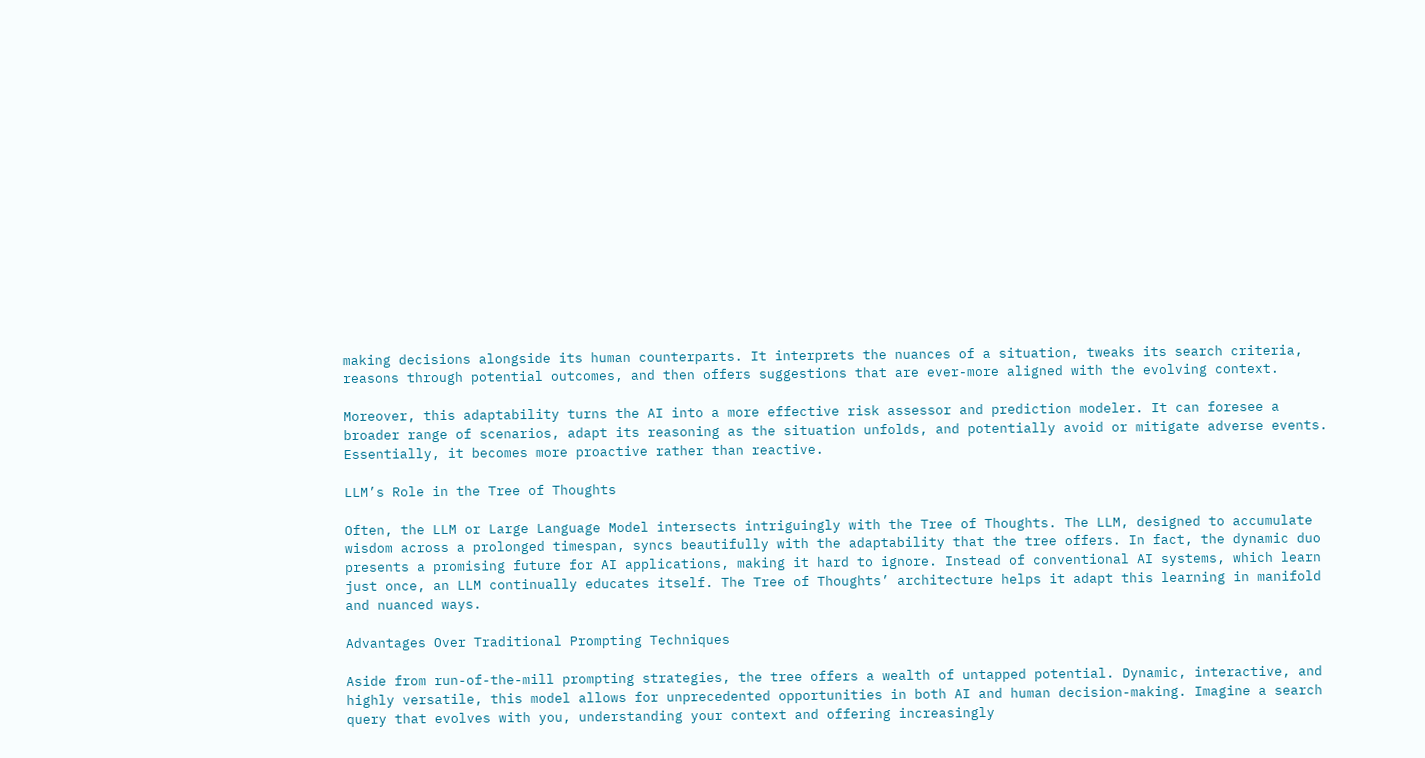making decisions alongside its human counterparts. It interprets the nuances of a situation, tweaks its search criteria, reasons through potential outcomes, and then offers suggestions that are ever-more aligned with the evolving context.

Moreover, this adaptability turns the AI into a more effective risk assessor and prediction modeler. It can foresee a broader range of scenarios, adapt its reasoning as the situation unfolds, and potentially avoid or mitigate adverse events. Essentially, it becomes more proactive rather than reactive.

LLM’s Role in the Tree of Thoughts

Often, the LLM or Large Language Model intersects intriguingly with the Tree of Thoughts. The LLM, designed to accumulate wisdom across a prolonged timespan, syncs beautifully with the adaptability that the tree offers. In fact, the dynamic duo presents a promising future for AI applications, making it hard to ignore. Instead of conventional AI systems, which learn just once, an LLM continually educates itself. The Tree of Thoughts’ architecture helps it adapt this learning in manifold and nuanced ways.

Advantages Over Traditional Prompting Techniques

Aside from run-of-the-mill prompting strategies, the tree offers a wealth of untapped potential. Dynamic, interactive, and highly versatile, this model allows for unprecedented opportunities in both AI and human decision-making. Imagine a search query that evolves with you, understanding your context and offering increasingly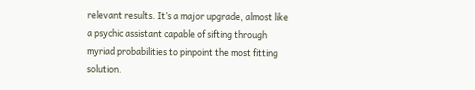relevant results. It’s a major upgrade, almost like a psychic assistant capable of sifting through myriad probabilities to pinpoint the most fitting solution.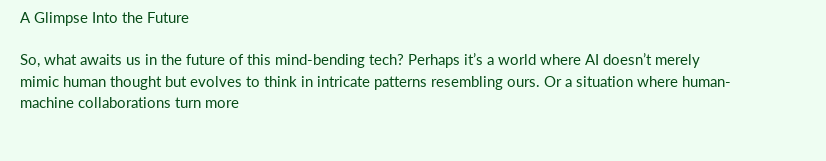A Glimpse Into the Future

So, what awaits us in the future of this mind-bending tech? Perhaps it’s a world where AI doesn’t merely mimic human thought but evolves to think in intricate patterns resembling ours. Or a situation where human-machine collaborations turn more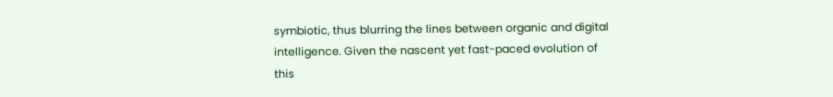symbiotic, thus blurring the lines between organic and digital intelligence. Given the nascent yet fast-paced evolution of this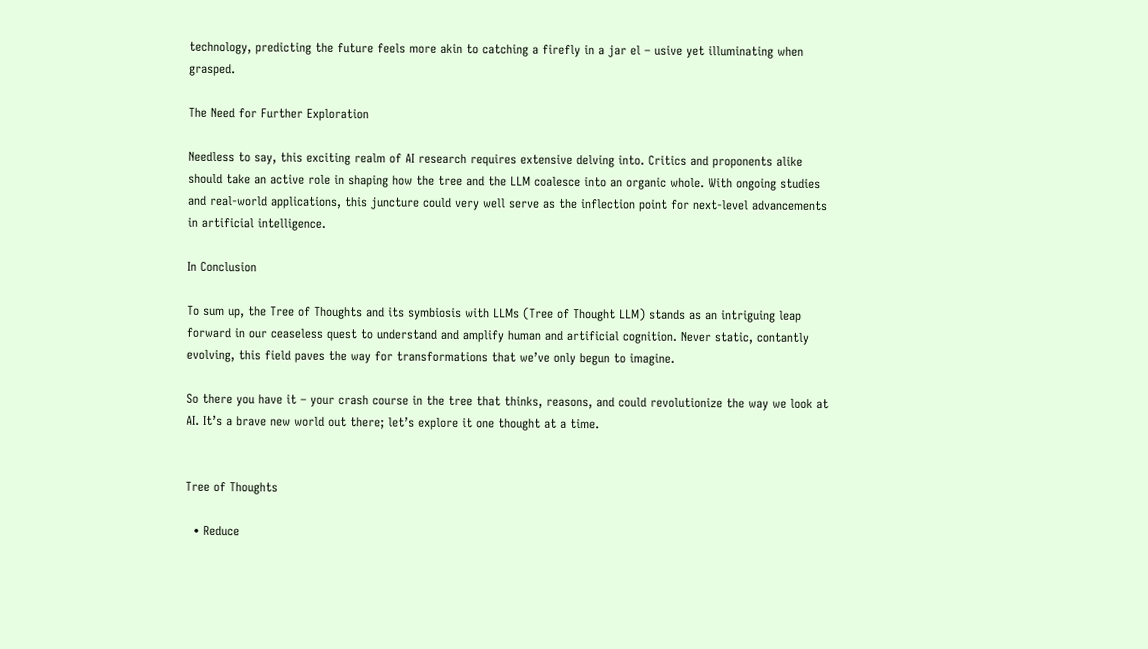technology, predicting the future feels more akin to catching a firefly in a jar el – usive yet illuminating when grasped.

The Need for Further Exploration

Needless to say, this exciting realm of AI research requires extensive delving into. Critics and proponents alike should take an active role in shaping how the tree and the LLM coalesce into an organic whole. With ongoing studies and real-world applications, this juncture could very well serve as the inflection point for next-level advancements in artificial intelligence.

In Conclusion

To sum up, the Tree of Thoughts and its symbiosis with LLMs (Tree of Thought LLM) stands as an intriguing leap forward in our ceaseless quest to understand and amplify human and artificial cognition. Never static, contantly evolving, this field paves the way for transformations that we’ve only begun to imagine.

So there you have it – your crash course in the tree that thinks, reasons, and could revolutionize the way we look at AI. It’s a brave new world out there; let’s explore it one thought at a time.


Tree of Thoughts

  • Reduce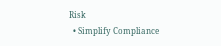Risk
  • Simplify Compliance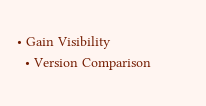• Gain Visibility
  • Version Comparison